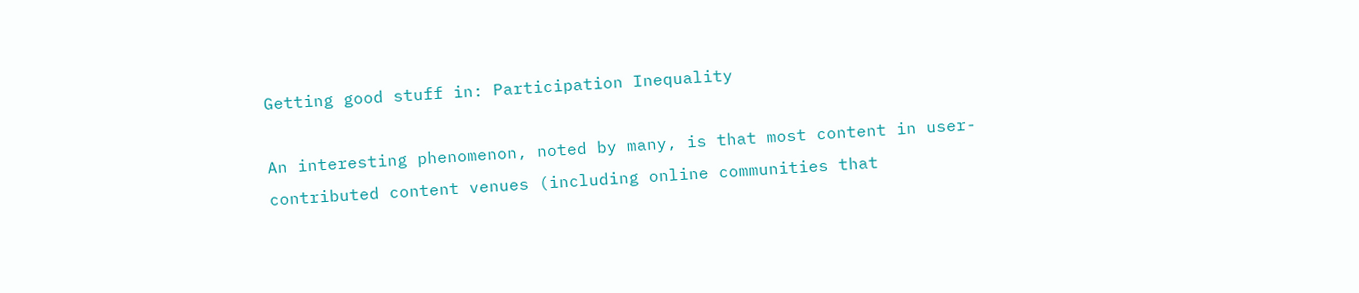Getting good stuff in: Participation Inequality

An interesting phenomenon, noted by many, is that most content in user-contributed content venues (including online communities that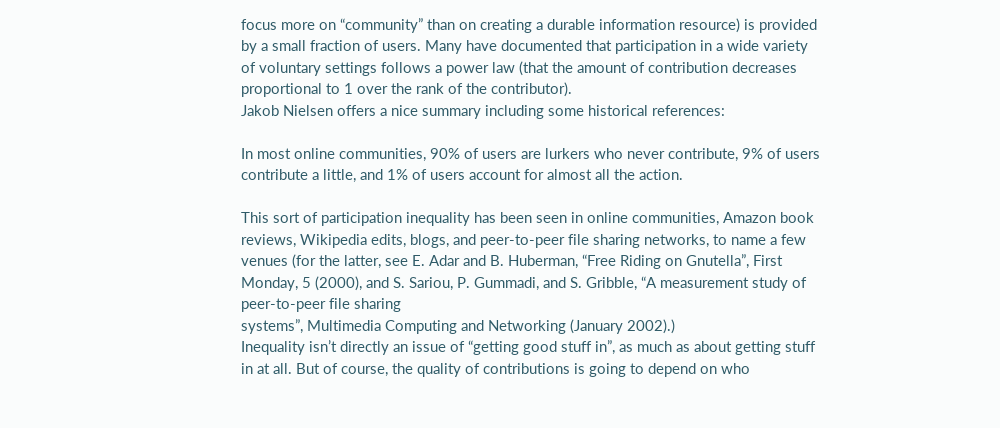focus more on “community” than on creating a durable information resource) is provided by a small fraction of users. Many have documented that participation in a wide variety of voluntary settings follows a power law (that the amount of contribution decreases proportional to 1 over the rank of the contributor).
Jakob Nielsen offers a nice summary including some historical references:

In most online communities, 90% of users are lurkers who never contribute, 9% of users contribute a little, and 1% of users account for almost all the action.

This sort of participation inequality has been seen in online communities, Amazon book reviews, Wikipedia edits, blogs, and peer-to-peer file sharing networks, to name a few venues (for the latter, see E. Adar and B. Huberman, “Free Riding on Gnutella”, First Monday, 5 (2000), and S. Sariou, P. Gummadi, and S. Gribble, “A measurement study of peer-to-peer file sharing
systems”, Multimedia Computing and Networking (January 2002).)
Inequality isn’t directly an issue of “getting good stuff in”, as much as about getting stuff in at all. But of course, the quality of contributions is going to depend on who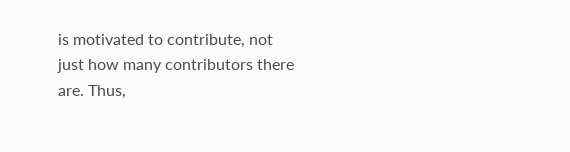is motivated to contribute, not just how many contributors there are. Thus,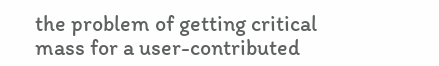the problem of getting critical mass for a user-contributed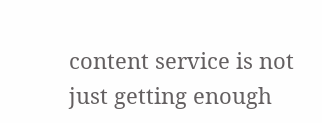content service is not just getting enough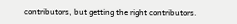contributors, but getting the right contributors.